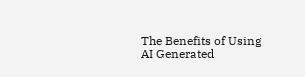The Benefits of Using AI Generated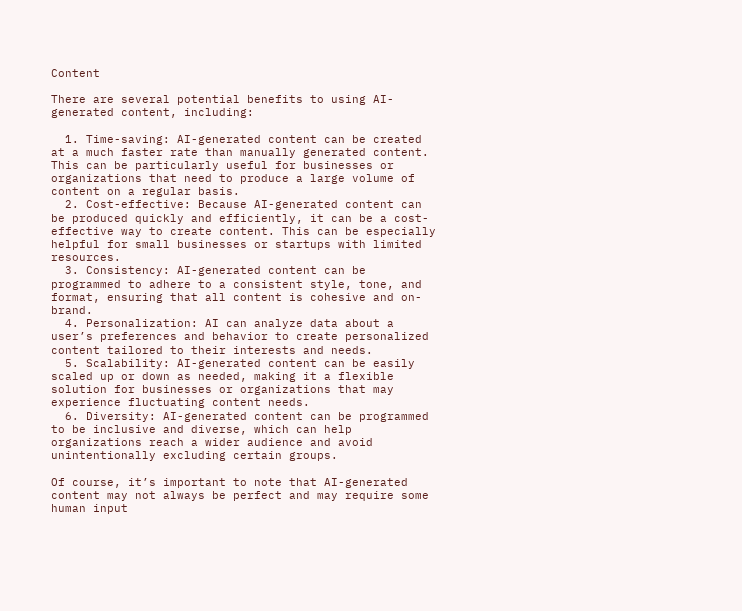Content

There are several potential benefits to using AI-generated content, including:

  1. Time-saving: AI-generated content can be created at a much faster rate than manually generated content. This can be particularly useful for businesses or organizations that need to produce a large volume of content on a regular basis.
  2. Cost-effective: Because AI-generated content can be produced quickly and efficiently, it can be a cost-effective way to create content. This can be especially helpful for small businesses or startups with limited resources.
  3. Consistency: AI-generated content can be programmed to adhere to a consistent style, tone, and format, ensuring that all content is cohesive and on-brand.
  4. Personalization: AI can analyze data about a user’s preferences and behavior to create personalized content tailored to their interests and needs.
  5. Scalability: AI-generated content can be easily scaled up or down as needed, making it a flexible solution for businesses or organizations that may experience fluctuating content needs.
  6. Diversity: AI-generated content can be programmed to be inclusive and diverse, which can help organizations reach a wider audience and avoid unintentionally excluding certain groups.

Of course, it’s important to note that AI-generated content may not always be perfect and may require some human input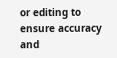or editing to ensure accuracy and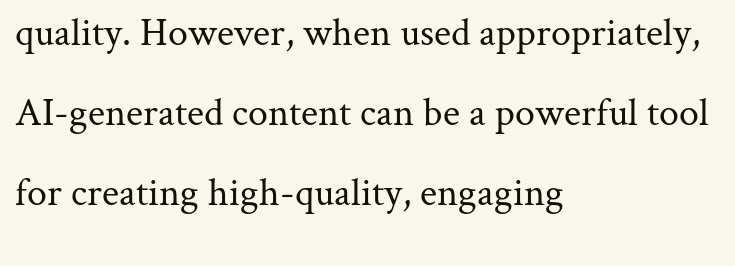quality. However, when used appropriately, AI-generated content can be a powerful tool for creating high-quality, engaging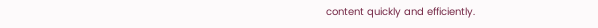content quickly and efficiently.